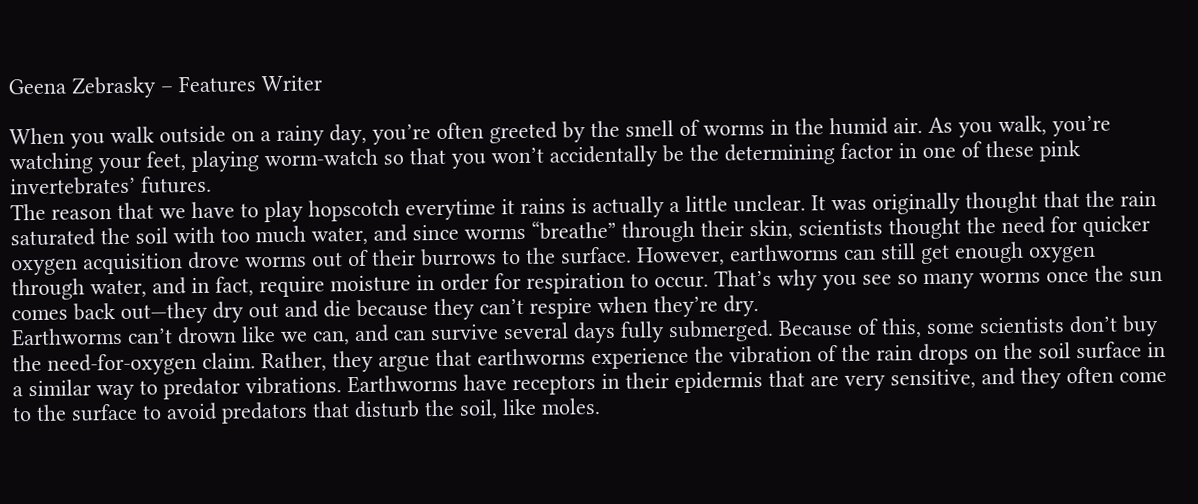Geena Zebrasky – Features Writer

When you walk outside on a rainy day, you’re often greeted by the smell of worms in the humid air. As you walk, you’re watching your feet, playing worm-watch so that you won’t accidentally be the determining factor in one of these pink invertebrates’ futures.
The reason that we have to play hopscotch everytime it rains is actually a little unclear. It was originally thought that the rain saturated the soil with too much water, and since worms “breathe” through their skin, scientists thought the need for quicker oxygen acquisition drove worms out of their burrows to the surface. However, earthworms can still get enough oxygen through water, and in fact, require moisture in order for respiration to occur. That’s why you see so many worms once the sun comes back out—they dry out and die because they can’t respire when they’re dry.
Earthworms can’t drown like we can, and can survive several days fully submerged. Because of this, some scientists don’t buy the need-for-oxygen claim. Rather, they argue that earthworms experience the vibration of the rain drops on the soil surface in a similar way to predator vibrations. Earthworms have receptors in their epidermis that are very sensitive, and they often come to the surface to avoid predators that disturb the soil, like moles.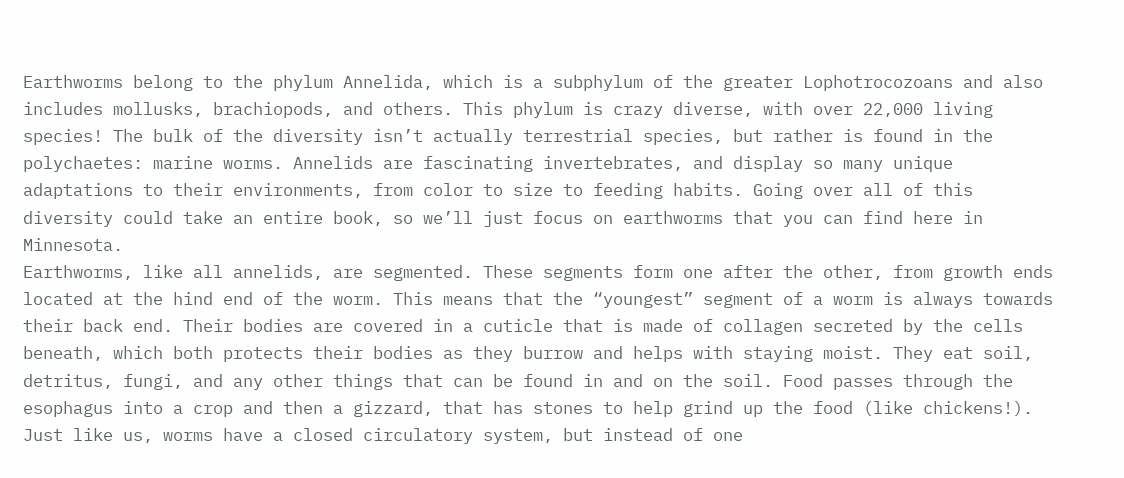Earthworms belong to the phylum Annelida, which is a subphylum of the greater Lophotrocozoans and also includes mollusks, brachiopods, and others. This phylum is crazy diverse, with over 22,000 living species! The bulk of the diversity isn’t actually terrestrial species, but rather is found in the polychaetes: marine worms. Annelids are fascinating invertebrates, and display so many unique adaptations to their environments, from color to size to feeding habits. Going over all of this diversity could take an entire book, so we’ll just focus on earthworms that you can find here in Minnesota.
Earthworms, like all annelids, are segmented. These segments form one after the other, from growth ends located at the hind end of the worm. This means that the “youngest” segment of a worm is always towards their back end. Their bodies are covered in a cuticle that is made of collagen secreted by the cells beneath, which both protects their bodies as they burrow and helps with staying moist. They eat soil, detritus, fungi, and any other things that can be found in and on the soil. Food passes through the esophagus into a crop and then a gizzard, that has stones to help grind up the food (like chickens!). Just like us, worms have a closed circulatory system, but instead of one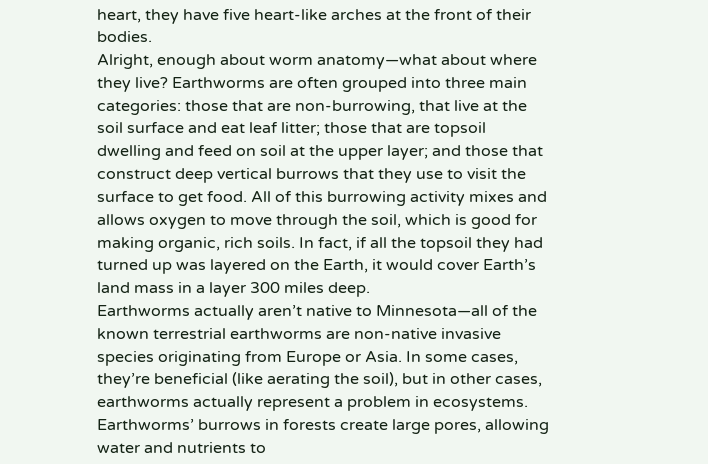heart, they have five heart-like arches at the front of their bodies.
Alright, enough about worm anatomy—what about where they live? Earthworms are often grouped into three main categories: those that are non-burrowing, that live at the soil surface and eat leaf litter; those that are topsoil dwelling and feed on soil at the upper layer; and those that construct deep vertical burrows that they use to visit the surface to get food. All of this burrowing activity mixes and allows oxygen to move through the soil, which is good for making organic, rich soils. In fact, if all the topsoil they had turned up was layered on the Earth, it would cover Earth’s land mass in a layer 300 miles deep.
Earthworms actually aren’t native to Minnesota—all of the known terrestrial earthworms are non-native invasive species originating from Europe or Asia. In some cases, they’re beneficial (like aerating the soil), but in other cases, earthworms actually represent a problem in ecosystems. Earthworms’ burrows in forests create large pores, allowing water and nutrients to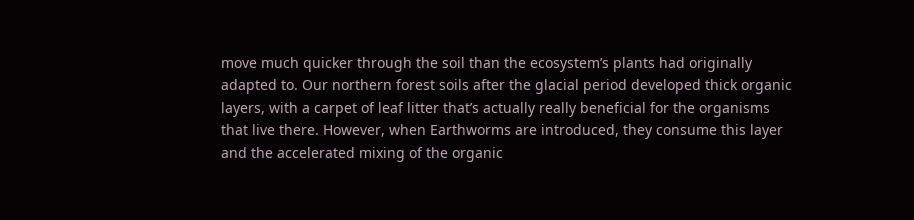move much quicker through the soil than the ecosystem’s plants had originally adapted to. Our northern forest soils after the glacial period developed thick organic layers, with a carpet of leaf litter that’s actually really beneficial for the organisms that live there. However, when Earthworms are introduced, they consume this layer and the accelerated mixing of the organic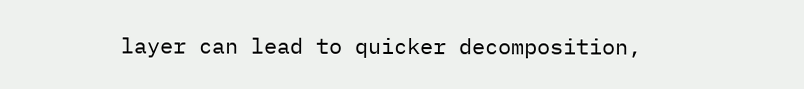layer can lead to quicker decomposition,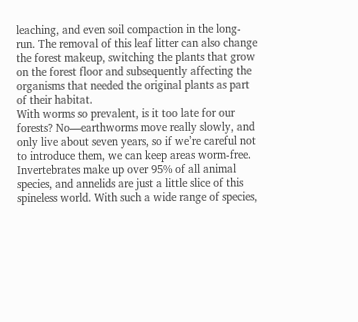leaching, and even soil compaction in the long-run. The removal of this leaf litter can also change the forest makeup, switching the plants that grow on the forest floor and subsequently affecting the organisms that needed the original plants as part of their habitat.
With worms so prevalent, is it too late for our forests? No—earthworms move really slowly, and only live about seven years, so if we’re careful not to introduce them, we can keep areas worm-free.
Invertebrates make up over 95% of all animal species, and annelids are just a little slice of this spineless world. With such a wide range of species,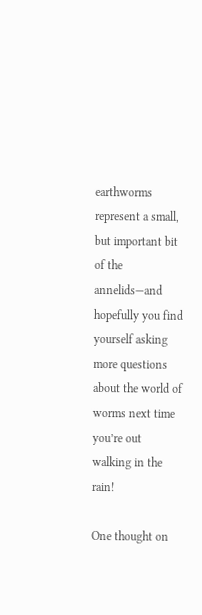earthworms represent a small, but important bit of the annelids—and hopefully you find yourself asking more questions about the world of worms next time you’re out walking in the rain!

One thought on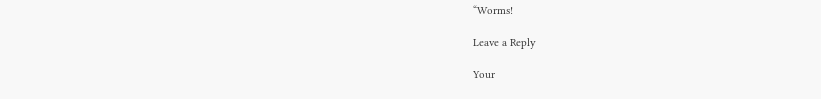“Worms!

Leave a Reply

Your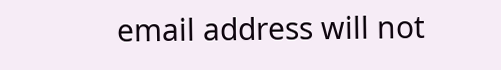email address will not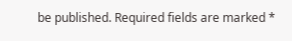be published. Required fields are marked *